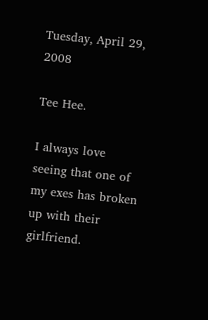Tuesday, April 29, 2008

Tee Hee.

I always love seeing that one of my exes has broken up with their girlfriend.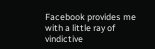Facebook provides me with a little ray of vindictive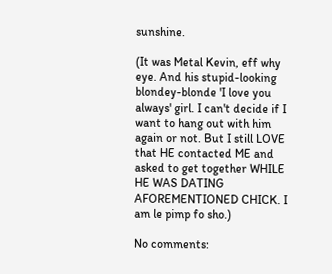sunshine.

(It was Metal Kevin, eff why eye. And his stupid-looking blondey-blonde 'I love you always' girl. I can't decide if I want to hang out with him again or not. But I still LOVE that HE contacted ME and asked to get together WHILE HE WAS DATING AFOREMENTIONED CHICK. I am le pimp fo sho.)

No comments: